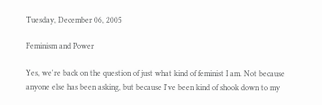Tuesday, December 06, 2005

Feminism and Power

Yes, we're back on the question of just what kind of feminist I am. Not because anyone else has been asking, but because I've been kind of shook down to my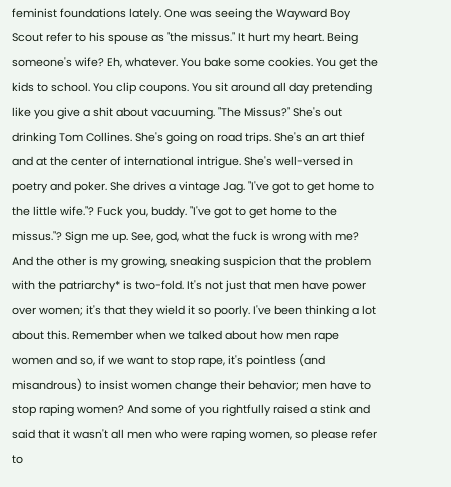feminist foundations lately. One was seeing the Wayward Boy Scout refer to his spouse as "the missus." It hurt my heart. Being someone's wife? Eh, whatever. You bake some cookies. You get the kids to school. You clip coupons. You sit around all day pretending like you give a shit about vacuuming. "The Missus?" She's out drinking Tom Collines. She's going on road trips. She's an art thief and at the center of international intrigue. She's well-versed in poetry and poker. She drives a vintage Jag. "I've got to get home to the little wife."? Fuck you, buddy. "I've got to get home to the missus."? Sign me up. See, god, what the fuck is wrong with me? And the other is my growing, sneaking suspicion that the problem with the patriarchy* is two-fold. It's not just that men have power over women; it's that they wield it so poorly. I've been thinking a lot about this. Remember when we talked about how men rape women and so, if we want to stop rape, it's pointless (and misandrous) to insist women change their behavior; men have to stop raping women? And some of you rightfully raised a stink and said that it wasn't all men who were raping women, so please refer to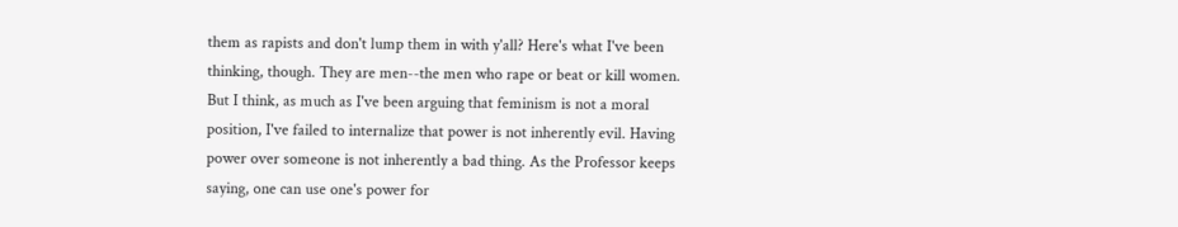them as rapists and don't lump them in with y'all? Here's what I've been thinking, though. They are men--the men who rape or beat or kill women. But I think, as much as I've been arguing that feminism is not a moral position, I've failed to internalize that power is not inherently evil. Having power over someone is not inherently a bad thing. As the Professor keeps saying, one can use one's power for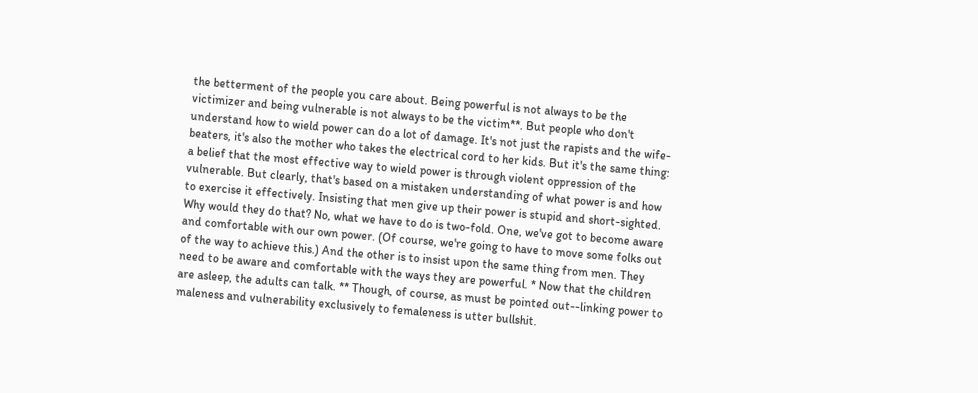the betterment of the people you care about. Being powerful is not always to be the victimizer and being vulnerable is not always to be the victim**. But people who don't understand how to wield power can do a lot of damage. It's not just the rapists and the wife-beaters, it's also the mother who takes the electrical cord to her kids. But it's the same thing: a belief that the most effective way to wield power is through violent oppression of the vulnerable. But clearly, that's based on a mistaken understanding of what power is and how to exercise it effectively. Insisting that men give up their power is stupid and short-sighted. Why would they do that? No, what we have to do is two-fold. One, we've got to become aware and comfortable with our own power. (Of course, we're going to have to move some folks out of the way to achieve this.) And the other is to insist upon the same thing from men. They need to be aware and comfortable with the ways they are powerful. * Now that the children are asleep, the adults can talk. ** Though, of course, as must be pointed out--linking power to maleness and vulnerability exclusively to femaleness is utter bullshit.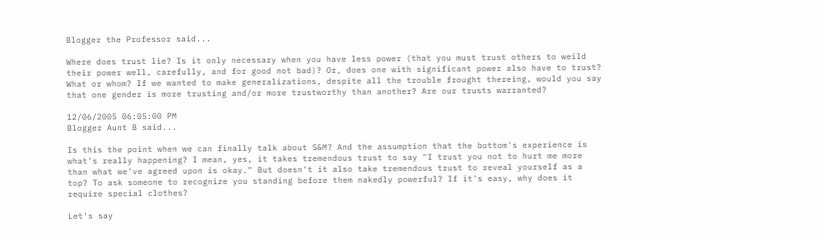Blogger the Professor said...

Where does trust lie? Is it only necessary when you have less power (that you must trust others to weild their power well, carefully, and for good not bad)? Or, does one with significant power also have to trust? What or whom? If we wanted to make generalizations, despite all the trouble frought thereing, would you say that one gender is more trusting and/or more trustworthy than another? Are our trusts warranted?

12/06/2005 06:05:00 PM
Blogger Aunt B said...

Is this the point when we can finally talk about S&M? And the assumption that the bottom's experience is what's really happening? I mean, yes, it takes tremendous trust to say "I trust you not to hurt me more than what we've agreed upon is okay." But doesn't it also take tremendous trust to reveal yourself as a top? To ask someone to recognize you standing before them nakedly powerful? If it's easy, why does it require special clothes?

Let's say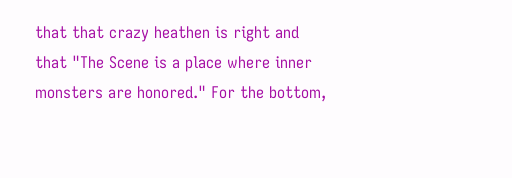that that crazy heathen is right and that "The Scene is a place where inner monsters are honored." For the bottom,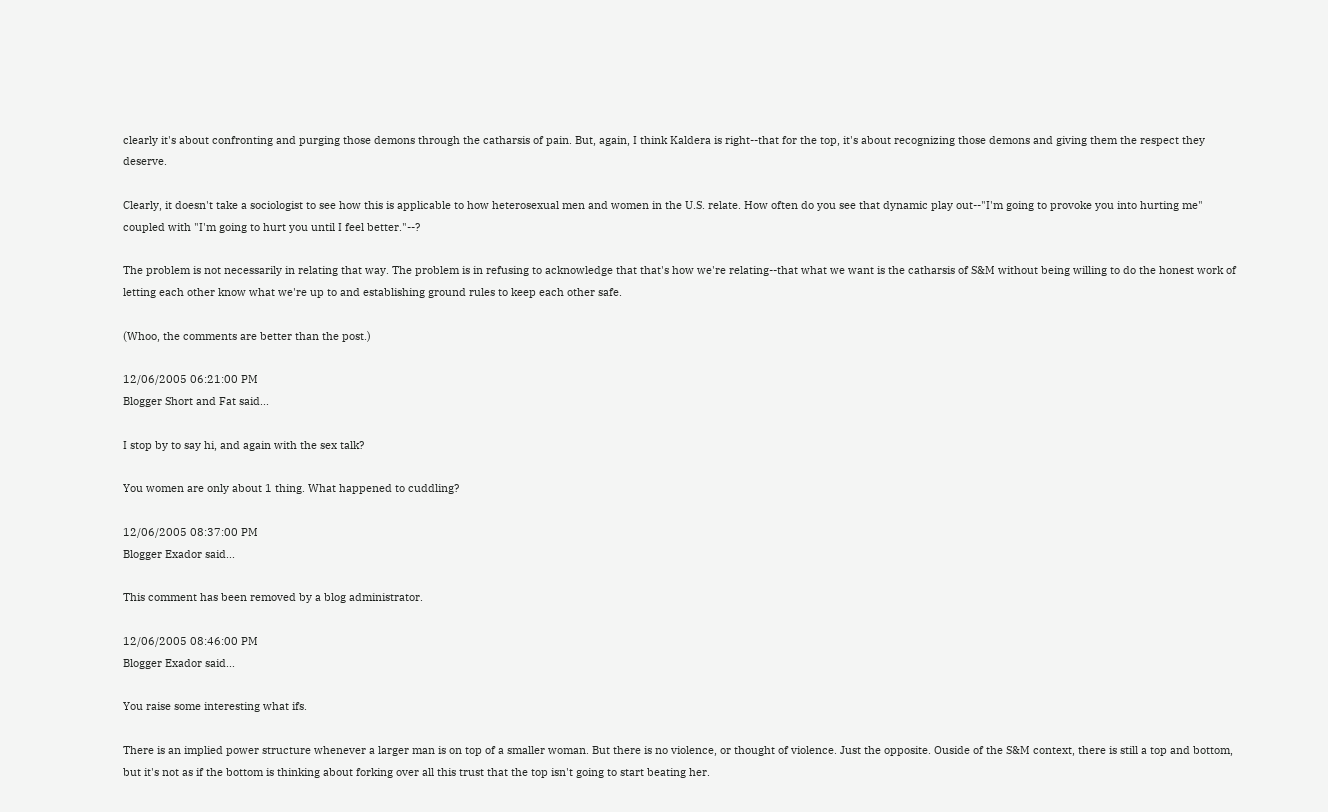clearly it's about confronting and purging those demons through the catharsis of pain. But, again, I think Kaldera is right--that for the top, it's about recognizing those demons and giving them the respect they deserve.

Clearly, it doesn't take a sociologist to see how this is applicable to how heterosexual men and women in the U.S. relate. How often do you see that dynamic play out--"I'm going to provoke you into hurting me" coupled with "I'm going to hurt you until I feel better."--?

The problem is not necessarily in relating that way. The problem is in refusing to acknowledge that that's how we're relating--that what we want is the catharsis of S&M without being willing to do the honest work of letting each other know what we're up to and establishing ground rules to keep each other safe.

(Whoo, the comments are better than the post.)

12/06/2005 06:21:00 PM
Blogger Short and Fat said...

I stop by to say hi, and again with the sex talk?

You women are only about 1 thing. What happened to cuddling?

12/06/2005 08:37:00 PM
Blogger Exador said...

This comment has been removed by a blog administrator.

12/06/2005 08:46:00 PM
Blogger Exador said...

You raise some interesting what ifs.

There is an implied power structure whenever a larger man is on top of a smaller woman. But there is no violence, or thought of violence. Just the opposite. Ouside of the S&M context, there is still a top and bottom, but it's not as if the bottom is thinking about forking over all this trust that the top isn't going to start beating her.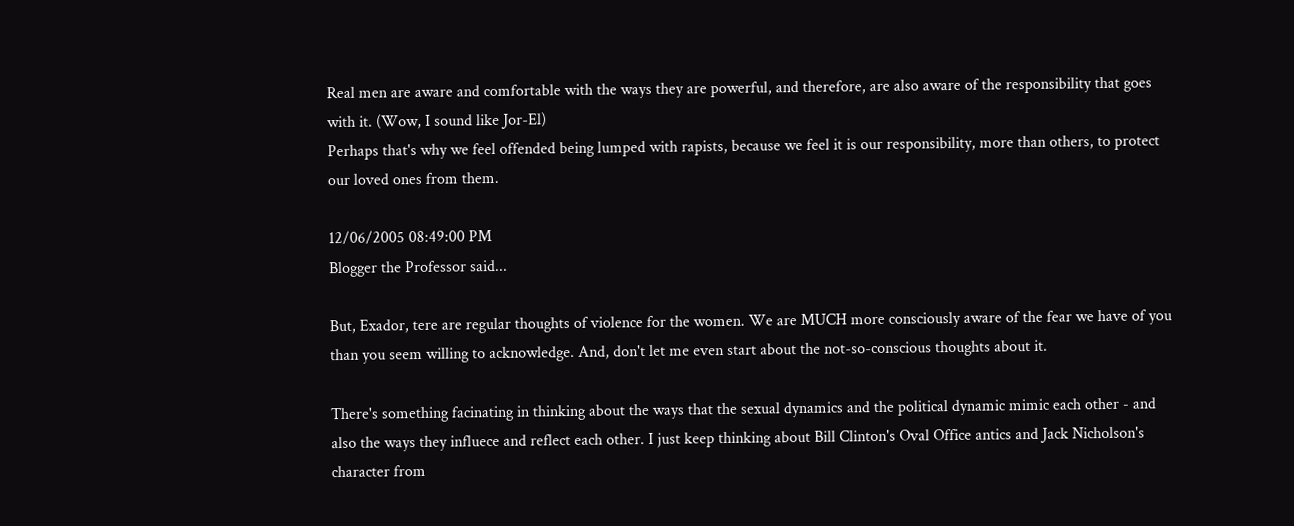Real men are aware and comfortable with the ways they are powerful, and therefore, are also aware of the responsibility that goes with it. (Wow, I sound like Jor-El)
Perhaps that's why we feel offended being lumped with rapists, because we feel it is our responsibility, more than others, to protect our loved ones from them.

12/06/2005 08:49:00 PM
Blogger the Professor said...

But, Exador, tere are regular thoughts of violence for the women. We are MUCH more consciously aware of the fear we have of you than you seem willing to acknowledge. And, don't let me even start about the not-so-conscious thoughts about it.

There's something facinating in thinking about the ways that the sexual dynamics and the political dynamic mimic each other - and also the ways they influece and reflect each other. I just keep thinking about Bill Clinton's Oval Office antics and Jack Nicholson's character from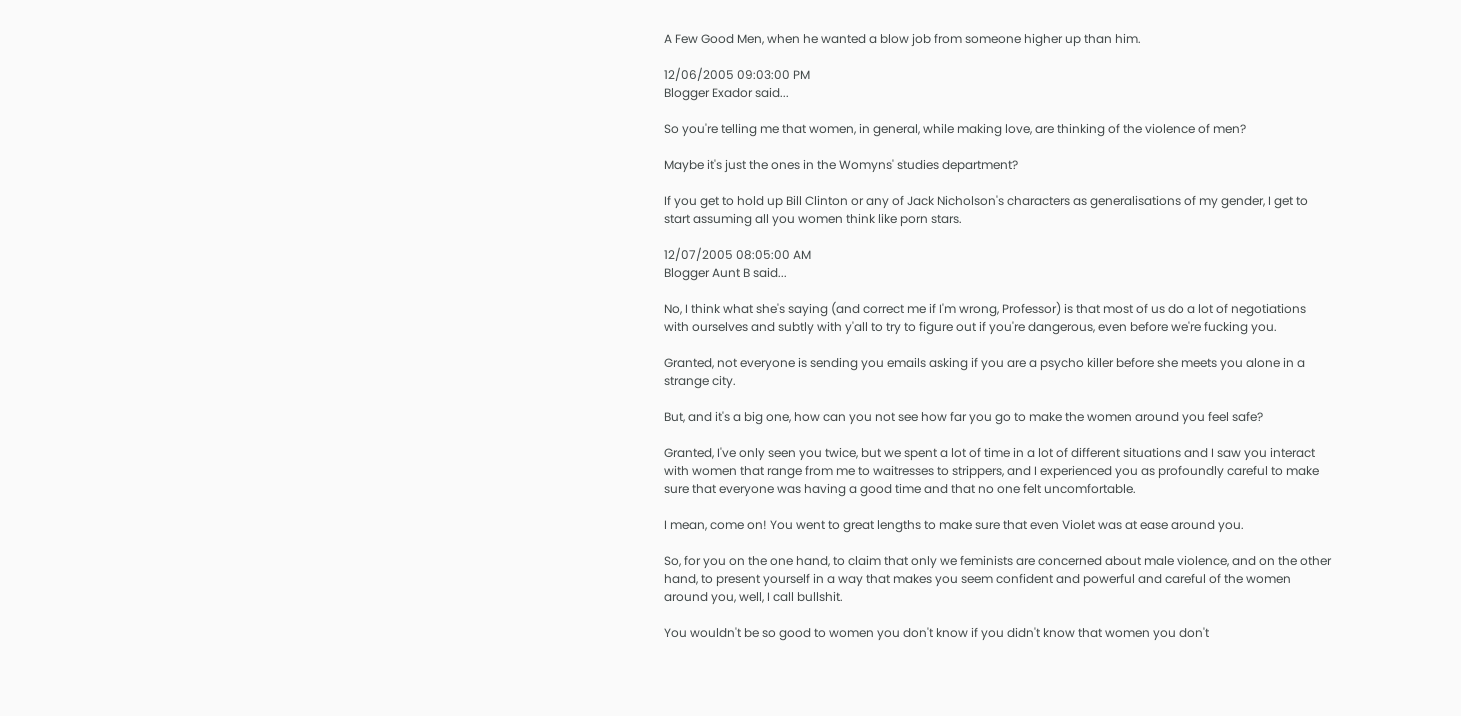A Few Good Men, when he wanted a blow job from someone higher up than him.

12/06/2005 09:03:00 PM
Blogger Exador said...

So you're telling me that women, in general, while making love, are thinking of the violence of men?

Maybe it's just the ones in the Womyns' studies department?

If you get to hold up Bill Clinton or any of Jack Nicholson's characters as generalisations of my gender, I get to start assuming all you women think like porn stars.

12/07/2005 08:05:00 AM
Blogger Aunt B said...

No, I think what she's saying (and correct me if I'm wrong, Professor) is that most of us do a lot of negotiations with ourselves and subtly with y'all to try to figure out if you're dangerous, even before we're fucking you.

Granted, not everyone is sending you emails asking if you are a psycho killer before she meets you alone in a strange city.

But, and it's a big one, how can you not see how far you go to make the women around you feel safe?

Granted, I've only seen you twice, but we spent a lot of time in a lot of different situations and I saw you interact with women that range from me to waitresses to strippers, and I experienced you as profoundly careful to make sure that everyone was having a good time and that no one felt uncomfortable.

I mean, come on! You went to great lengths to make sure that even Violet was at ease around you.

So, for you on the one hand, to claim that only we feminists are concerned about male violence, and on the other hand, to present yourself in a way that makes you seem confident and powerful and careful of the women around you, well, I call bullshit.

You wouldn't be so good to women you don't know if you didn't know that women you don't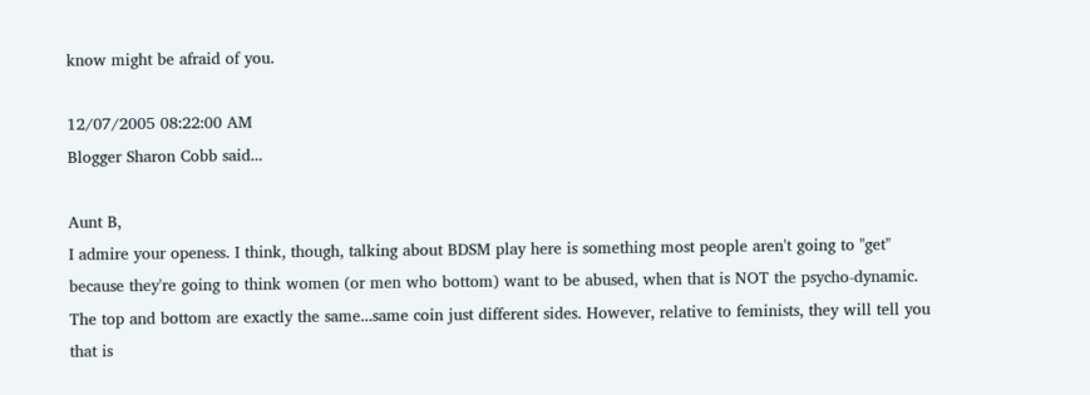know might be afraid of you.

12/07/2005 08:22:00 AM
Blogger Sharon Cobb said...

Aunt B,
I admire your openess. I think, though, talking about BDSM play here is something most people aren't going to "get" because they're going to think women (or men who bottom) want to be abused, when that is NOT the psycho-dynamic. The top and bottom are exactly the same...same coin just different sides. However, relative to feminists, they will tell you that is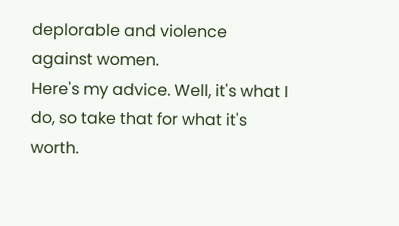deplorable and violence against women.
Here's my advice. Well, it's what I do, so take that for what it's worth.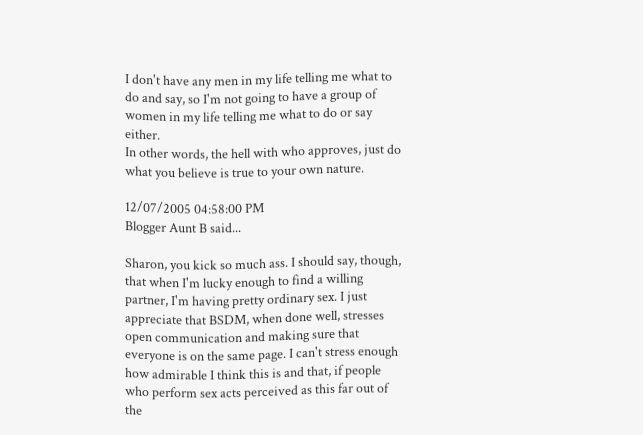I don't have any men in my life telling me what to do and say, so I'm not going to have a group of women in my life telling me what to do or say either.
In other words, the hell with who approves, just do what you believe is true to your own nature.

12/07/2005 04:58:00 PM
Blogger Aunt B said...

Sharon, you kick so much ass. I should say, though, that when I'm lucky enough to find a willing partner, I'm having pretty ordinary sex. I just appreciate that BSDM, when done well, stresses open communication and making sure that everyone is on the same page. I can't stress enough how admirable I think this is and that, if people who perform sex acts perceived as this far out of the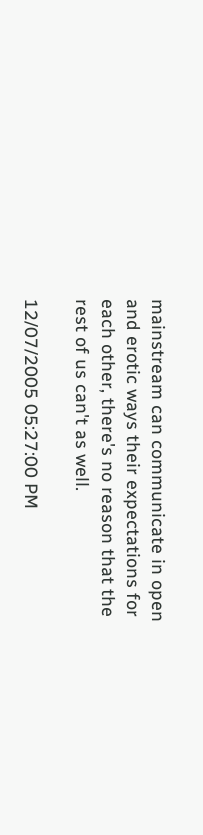mainstream can communicate in open and erotic ways their expectations for each other, there's no reason that the rest of us can't as well.

12/07/2005 05:27:00 PM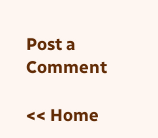Post a Comment

<< Home